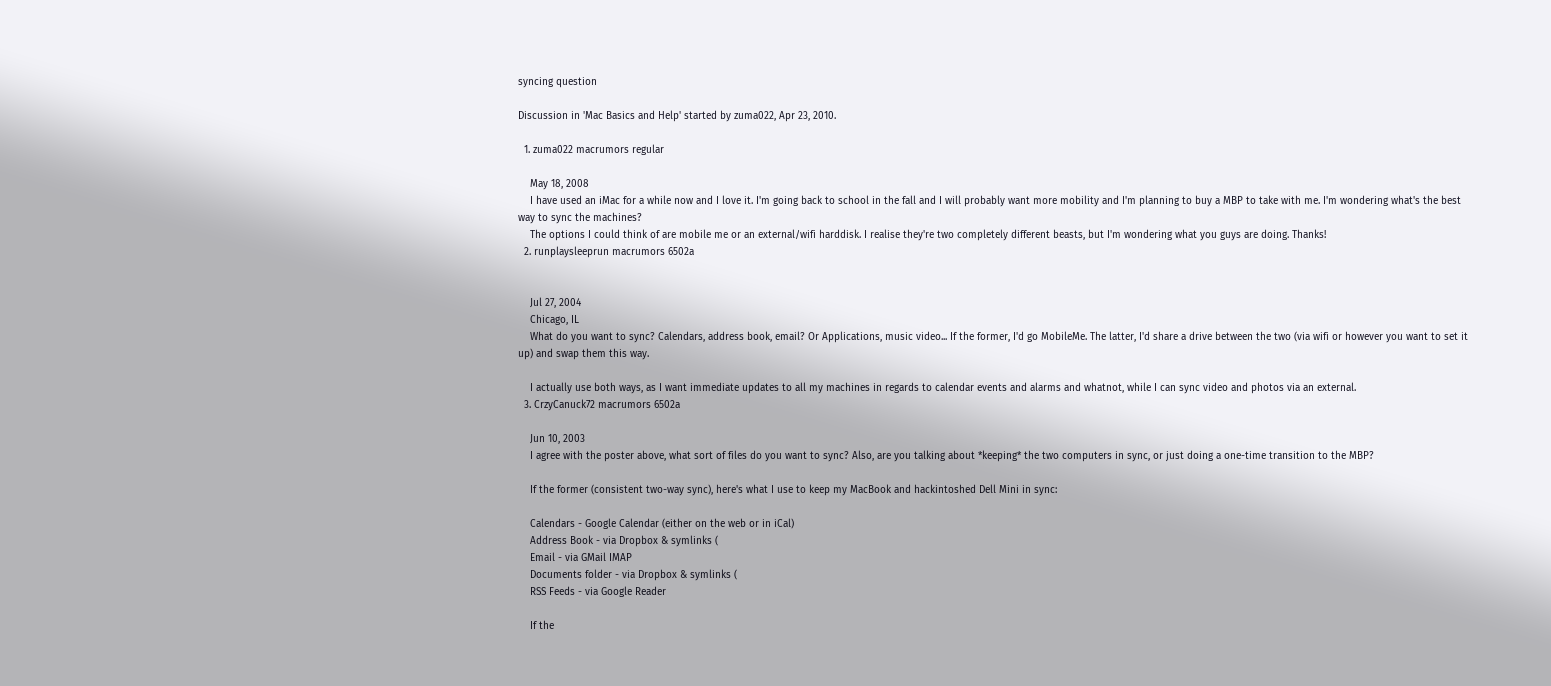syncing question

Discussion in 'Mac Basics and Help' started by zuma022, Apr 23, 2010.

  1. zuma022 macrumors regular

    May 18, 2008
    I have used an iMac for a while now and I love it. I'm going back to school in the fall and I will probably want more mobility and I'm planning to buy a MBP to take with me. I'm wondering what's the best way to sync the machines?
    The options I could think of are mobile me or an external/wifi harddisk. I realise they're two completely different beasts, but I'm wondering what you guys are doing. Thanks!
  2. runplaysleeprun macrumors 6502a


    Jul 27, 2004
    Chicago, IL
    What do you want to sync? Calendars, address book, email? Or Applications, music video... If the former, I'd go MobileMe. The latter, I'd share a drive between the two (via wifi or however you want to set it up) and swap them this way.

    I actually use both ways, as I want immediate updates to all my machines in regards to calendar events and alarms and whatnot, while I can sync video and photos via an external.
  3. CrzyCanuck72 macrumors 6502a

    Jun 10, 2003
    I agree with the poster above, what sort of files do you want to sync? Also, are you talking about *keeping* the two computers in sync, or just doing a one-time transition to the MBP?

    If the former (consistent two-way sync), here's what I use to keep my MacBook and hackintoshed Dell Mini in sync:

    Calendars - Google Calendar (either on the web or in iCal)
    Address Book - via Dropbox & symlinks (
    Email - via GMail IMAP
    Documents folder - via Dropbox & symlinks (
    RSS Feeds - via Google Reader

    If the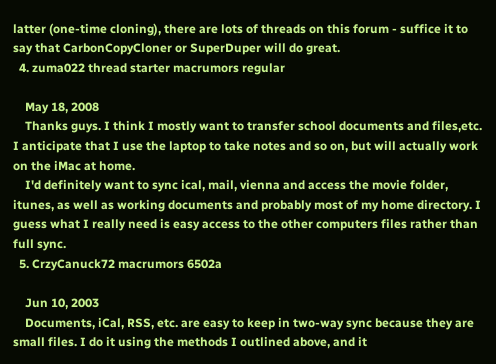latter (one-time cloning), there are lots of threads on this forum - suffice it to say that CarbonCopyCloner or SuperDuper will do great.
  4. zuma022 thread starter macrumors regular

    May 18, 2008
    Thanks guys. I think I mostly want to transfer school documents and files,etc. I anticipate that I use the laptop to take notes and so on, but will actually work on the iMac at home.
    I'd definitely want to sync ical, mail, vienna and access the movie folder, itunes, as well as working documents and probably most of my home directory. I guess what I really need is easy access to the other computers files rather than full sync.
  5. CrzyCanuck72 macrumors 6502a

    Jun 10, 2003
    Documents, iCal, RSS, etc. are easy to keep in two-way sync because they are small files. I do it using the methods I outlined above, and it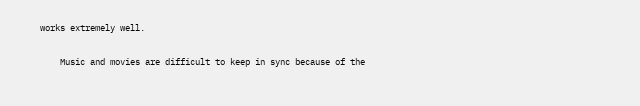works extremely well.

    Music and movies are difficult to keep in sync because of the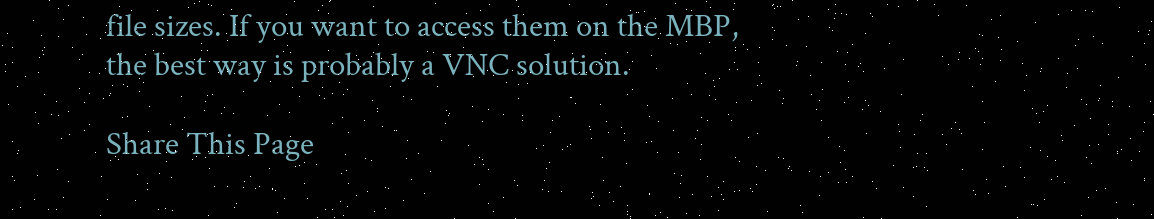file sizes. If you want to access them on the MBP, the best way is probably a VNC solution.

Share This Page